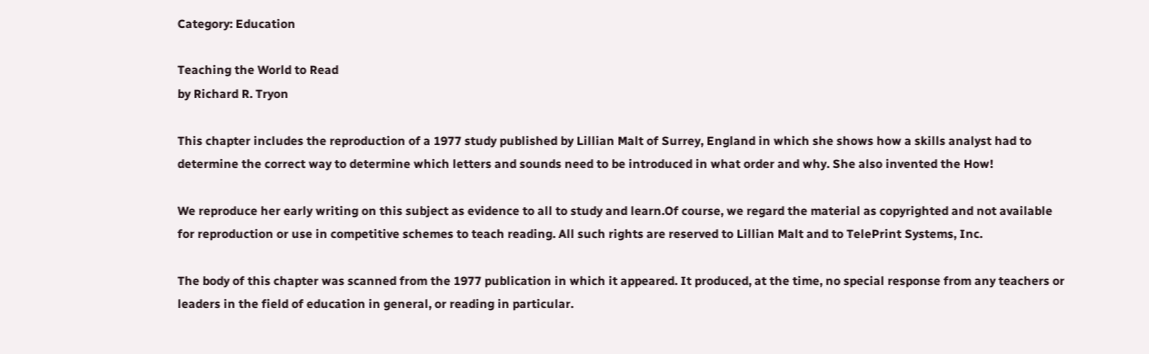Category: Education

Teaching the World to Read
by Richard R. Tryon

This chapter includes the reproduction of a 1977 study published by Lillian Malt of Surrey, England in which she shows how a skills analyst had to determine the correct way to determine which letters and sounds need to be introduced in what order and why. She also invented the How!

We reproduce her early writing on this subject as evidence to all to study and learn.Of course, we regard the material as copyrighted and not available for reproduction or use in competitive schemes to teach reading. All such rights are reserved to Lillian Malt and to TelePrint Systems, Inc.

The body of this chapter was scanned from the 1977 publication in which it appeared. It produced, at the time, no special response from any teachers or leaders in the field of education in general, or reading in particular.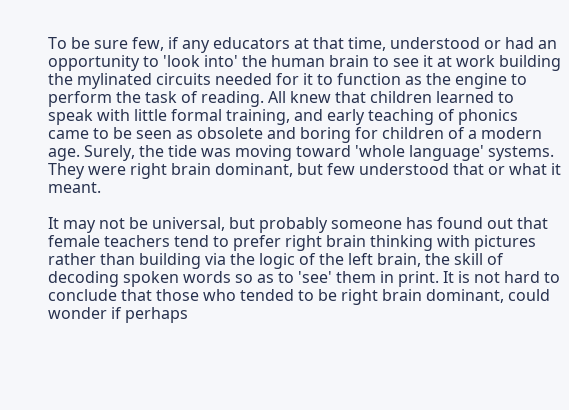To be sure few, if any educators at that time, understood or had an opportunity to 'look into' the human brain to see it at work building the mylinated circuits needed for it to function as the engine to perform the task of reading. All knew that children learned to speak with little formal training, and early teaching of phonics came to be seen as obsolete and boring for children of a modern age. Surely, the tide was moving toward 'whole language' systems. They were right brain dominant, but few understood that or what it meant.

It may not be universal, but probably someone has found out that female teachers tend to prefer right brain thinking with pictures rather than building via the logic of the left brain, the skill of decoding spoken words so as to 'see' them in print. It is not hard to conclude that those who tended to be right brain dominant, could wonder if perhaps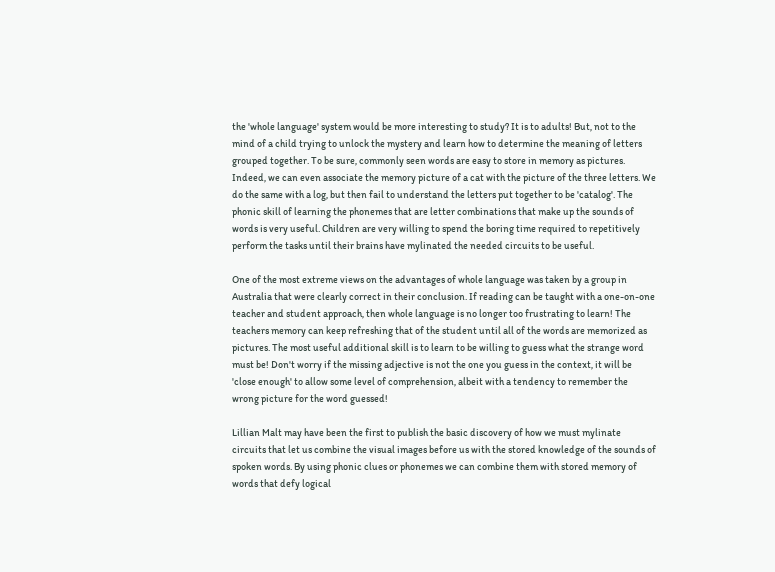the 'whole language' system would be more interesting to study? It is to adults! But, not to the mind of a child trying to unlock the mystery and learn how to determine the meaning of letters grouped together. To be sure, commonly seen words are easy to store in memory as pictures. Indeed, we can even associate the memory picture of a cat with the picture of the three letters. We do the same with a log, but then fail to understand the letters put together to be 'catalog'. The phonic skill of learning the phonemes that are letter combinations that make up the sounds of words is very useful. Children are very willing to spend the boring time required to repetitively perform the tasks until their brains have mylinated the needed circuits to be useful.

One of the most extreme views on the advantages of whole language was taken by a group in Australia that were clearly correct in their conclusion. If reading can be taught with a one-on-one teacher and student approach, then whole language is no longer too frustrating to learn! The teachers memory can keep refreshing that of the student until all of the words are memorized as pictures. The most useful additional skill is to learn to be willing to guess what the strange word must be! Don't worry if the missing adjective is not the one you guess in the context, it will be 'close enough' to allow some level of comprehension, albeit with a tendency to remember the wrong picture for the word guessed!

Lillian Malt may have been the first to publish the basic discovery of how we must mylinate circuits that let us combine the visual images before us with the stored knowledge of the sounds of spoken words. By using phonic clues or phonemes we can combine them with stored memory of words that defy logical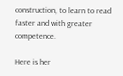construction, to learn to read faster and with greater competence.

Here is her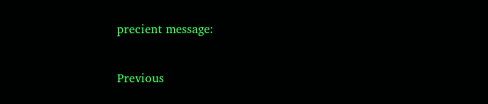precient message:

Previous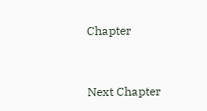Chapter


Next Chapter